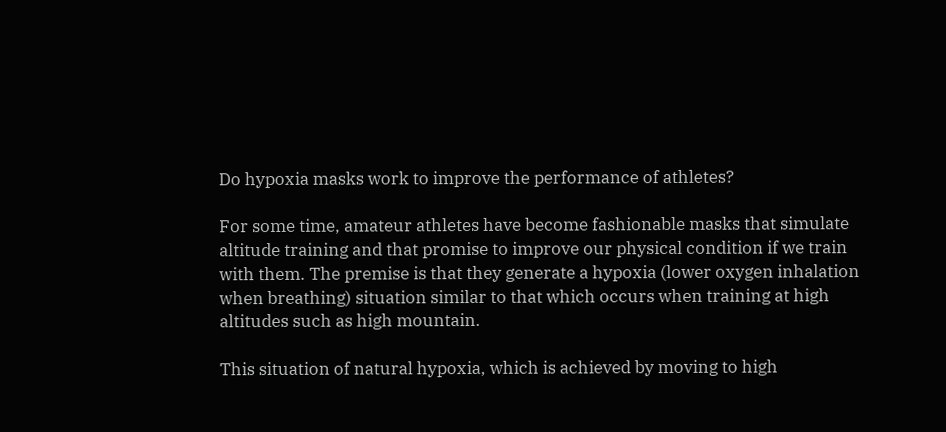Do hypoxia masks work to improve the performance of athletes?

For some time, amateur athletes have become fashionable masks that simulate altitude training and that promise to improve our physical condition if we train with them. The premise is that they generate a hypoxia (lower oxygen inhalation when breathing) situation similar to that which occurs when training at high altitudes such as high mountain.

This situation of natural hypoxia, which is achieved by moving to high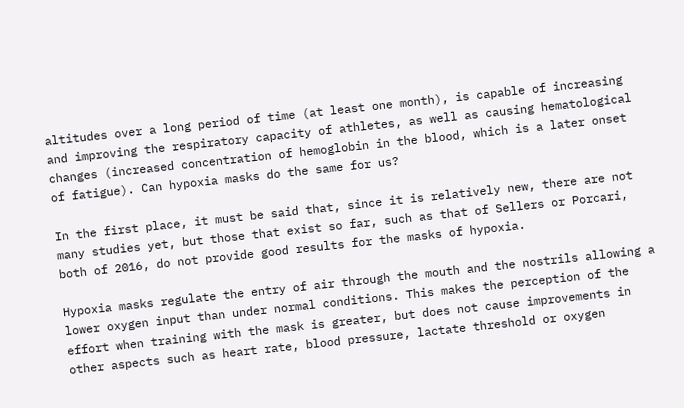altitudes over a long period of time (at least one month), is capable of increasing and improving the respiratory capacity of athletes, as well as causing hematological changes (increased concentration of hemoglobin in the blood, which is a later onset of fatigue). Can hypoxia masks do the same for us?

In the first place, it must be said that, since it is relatively new, there are not many studies yet, but those that exist so far, such as that of Sellers or Porcari, both of 2016, do not provide good results for the masks of hypoxia.

Hypoxia masks regulate the entry of air through the mouth and the nostrils allowing a lower oxygen input than under normal conditions. This makes the perception of the effort when training with the mask is greater, but does not cause improvements in other aspects such as heart rate, blood pressure, lactate threshold or oxygen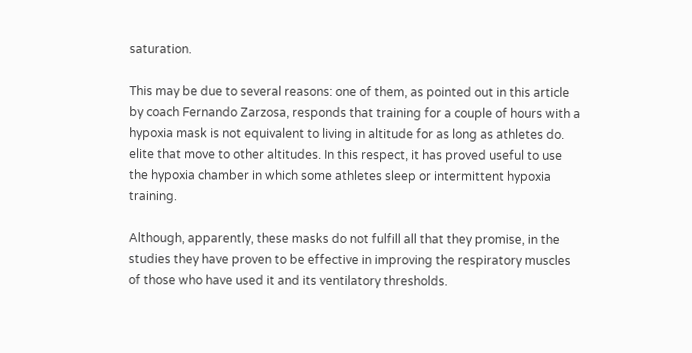saturation.

This may be due to several reasons: one of them, as pointed out in this article by coach Fernando Zarzosa, responds that training for a couple of hours with a hypoxia mask is not equivalent to living in altitude for as long as athletes do. elite that move to other altitudes. In this respect, it has proved useful to use the hypoxia chamber in which some athletes sleep or intermittent hypoxia training.

Although, apparently, these masks do not fulfill all that they promise, in the studies they have proven to be effective in improving the respiratory muscles of those who have used it and its ventilatory thresholds.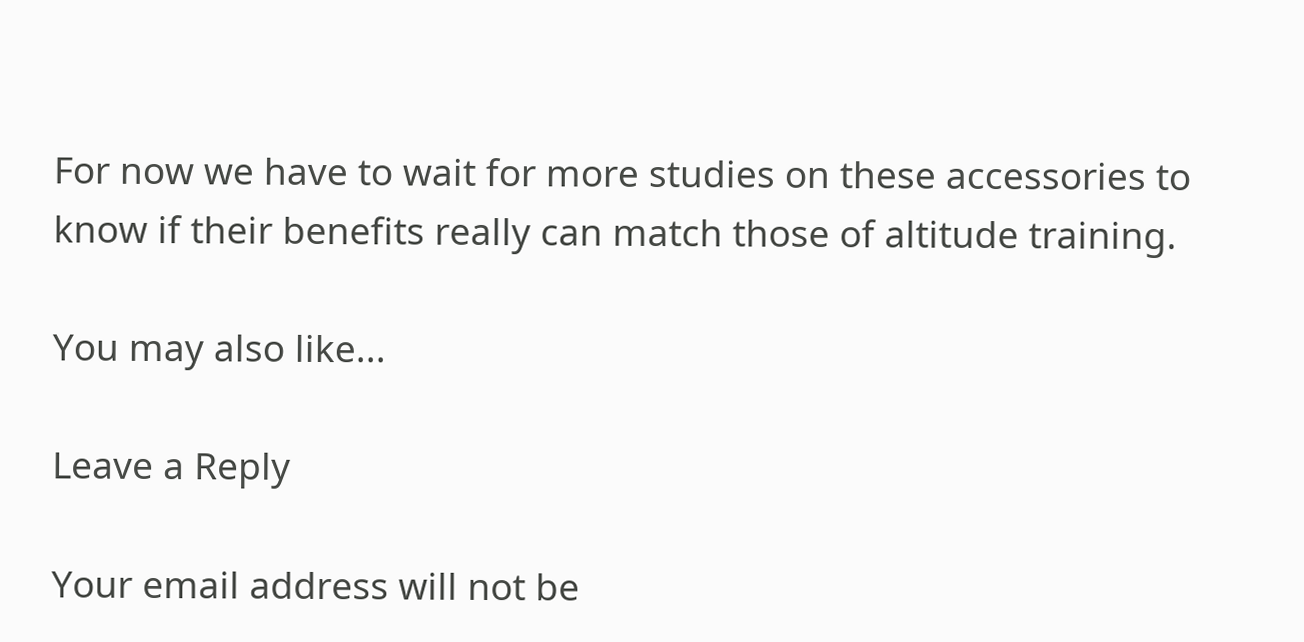For now we have to wait for more studies on these accessories to know if their benefits really can match those of altitude training.

You may also like...

Leave a Reply

Your email address will not be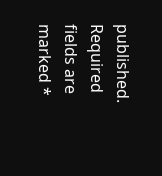published. Required fields are marked *